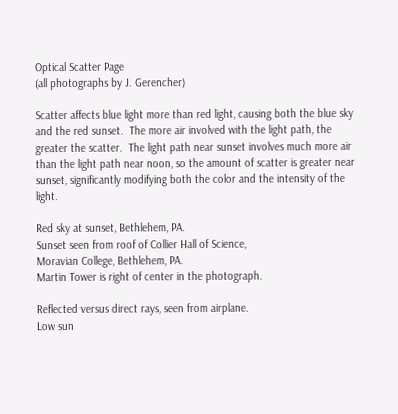Optical Scatter Page
(all photographs by J. Gerencher)

Scatter affects blue light more than red light, causing both the blue sky and the red sunset.  The more air involved with the light path, the greater the scatter.  The light path near sunset involves much more air than the light path near noon, so the amount of scatter is greater near sunset, significantly modifying both the color and the intensity of the light.

Red sky at sunset, Bethlehem, PA.
Sunset seen from roof of Collier Hall of Science,
Moravian College, Bethlehem, PA.
Martin Tower is right of center in the photograph.

Reflected versus direct rays, seen from airplane.
Low sun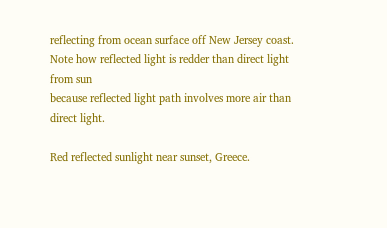reflecting from ocean surface off New Jersey coast.
Note how reflected light is redder than direct light from sun
because reflected light path involves more air than direct light.

Red reflected sunlight near sunset, Greece.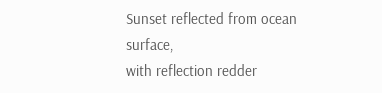Sunset reflected from ocean surface,
with reflection redder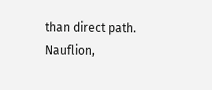than direct path.
Nauflion,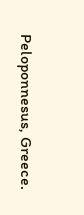Peloponnesus, Greece.